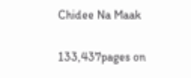Chidee Na Maak

133,437pages on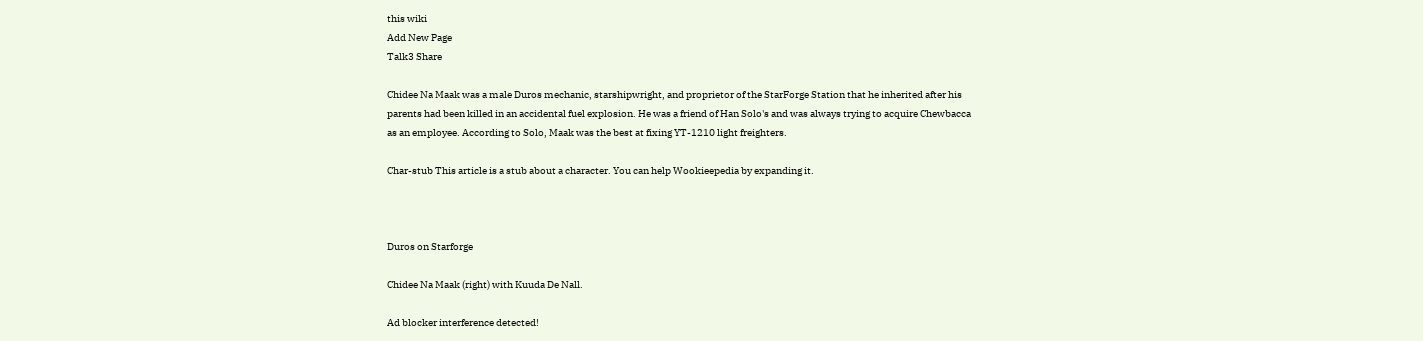this wiki
Add New Page
Talk3 Share

Chidee Na Maak was a male Duros mechanic, starshipwright, and proprietor of the StarForge Station that he inherited after his parents had been killed in an accidental fuel explosion. He was a friend of Han Solo's and was always trying to acquire Chewbacca as an employee. According to Solo, Maak was the best at fixing YT-1210 light freighters.

Char-stub This article is a stub about a character. You can help Wookieepedia by expanding it.



Duros on Starforge

Chidee Na Maak (right) with Kuuda De Nall.

Ad blocker interference detected!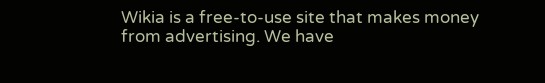Wikia is a free-to-use site that makes money from advertising. We have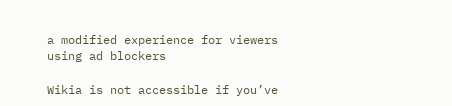a modified experience for viewers using ad blockers

Wikia is not accessible if you’ve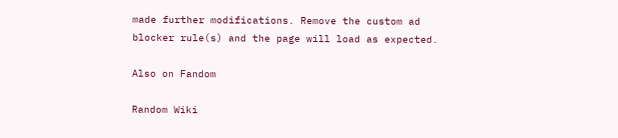made further modifications. Remove the custom ad blocker rule(s) and the page will load as expected.

Also on Fandom

Random Wiki